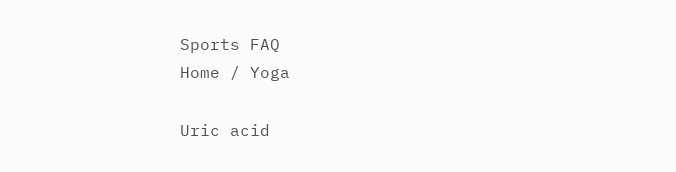Sports FAQ
Home / Yoga

Uric acid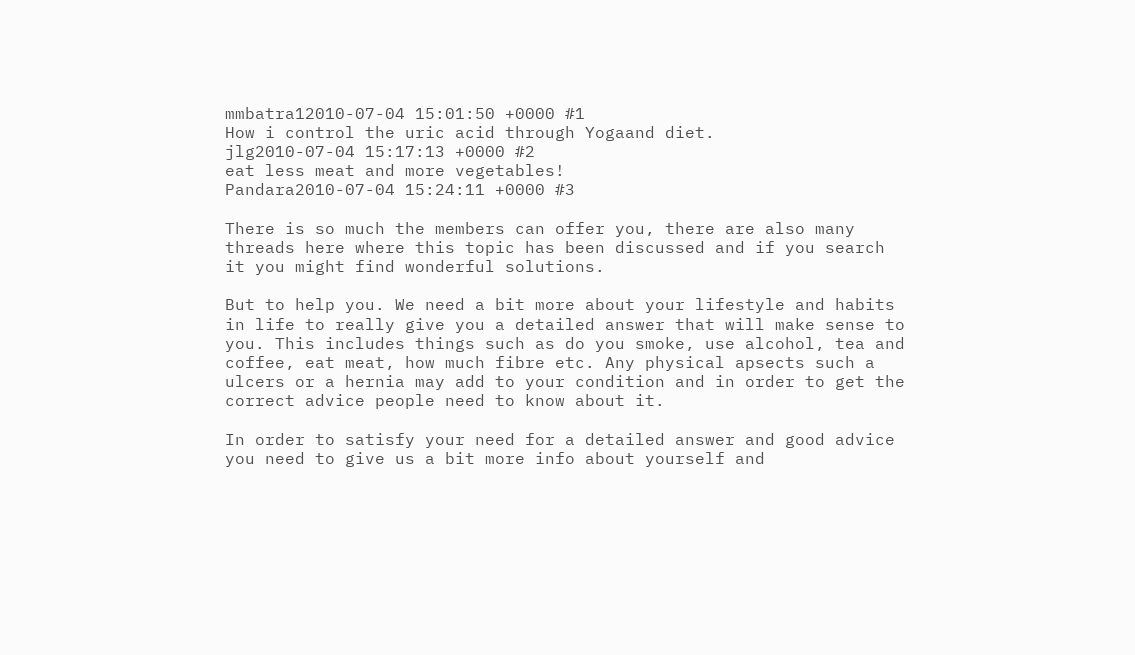mmbatra12010-07-04 15:01:50 +0000 #1
How i control the uric acid through Yogaand diet.
jlg2010-07-04 15:17:13 +0000 #2
eat less meat and more vegetables!
Pandara2010-07-04 15:24:11 +0000 #3

There is so much the members can offer you, there are also many threads here where this topic has been discussed and if you search it you might find wonderful solutions.

But to help you. We need a bit more about your lifestyle and habits in life to really give you a detailed answer that will make sense to you. This includes things such as do you smoke, use alcohol, tea and coffee, eat meat, how much fibre etc. Any physical apsects such a ulcers or a hernia may add to your condition and in order to get the correct advice people need to know about it.

In order to satisfy your need for a detailed answer and good advice you need to give us a bit more info about yourself and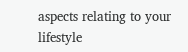aspects relating to your lifestyle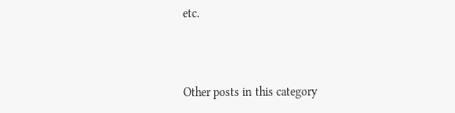etc.



Other posts in this category